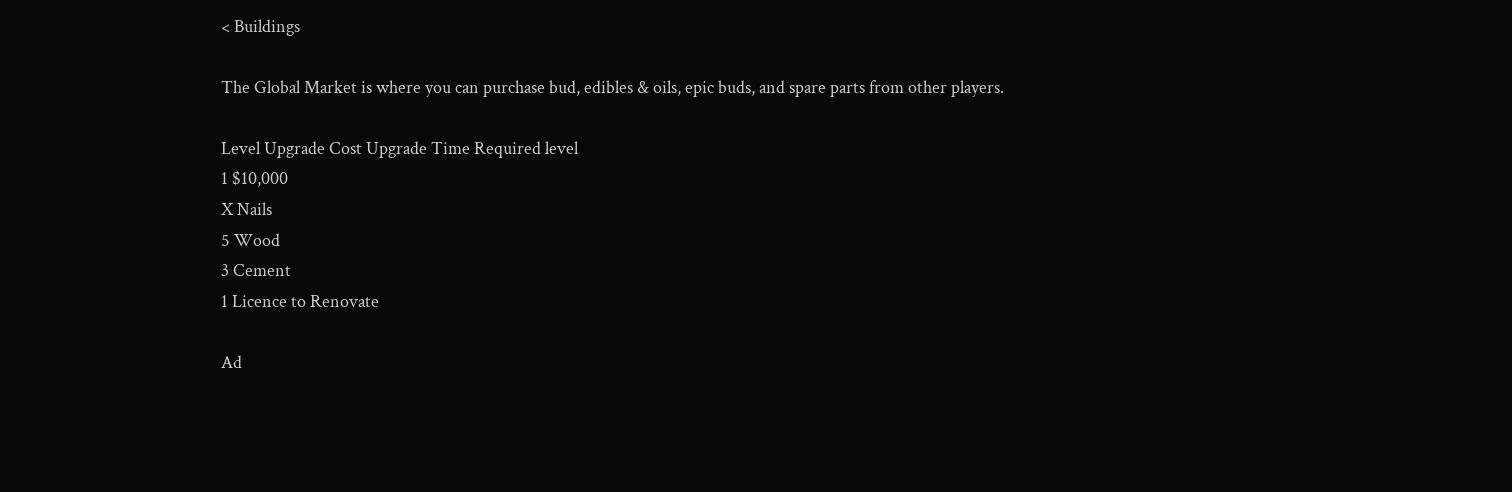< Buildings

The Global Market is where you can purchase bud, edibles & oils, epic buds, and spare parts from other players.

Level Upgrade Cost Upgrade Time Required level
1 $10,000
X Nails
5 Wood
3 Cement
1 Licence to Renovate

Ad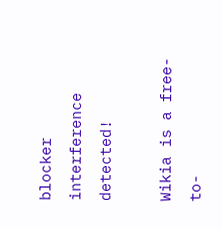blocker interference detected!

Wikia is a free-to-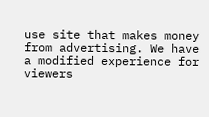use site that makes money from advertising. We have a modified experience for viewers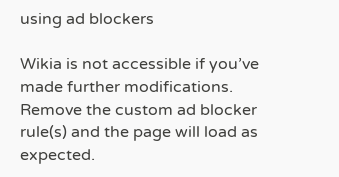using ad blockers

Wikia is not accessible if you’ve made further modifications. Remove the custom ad blocker rule(s) and the page will load as expected.